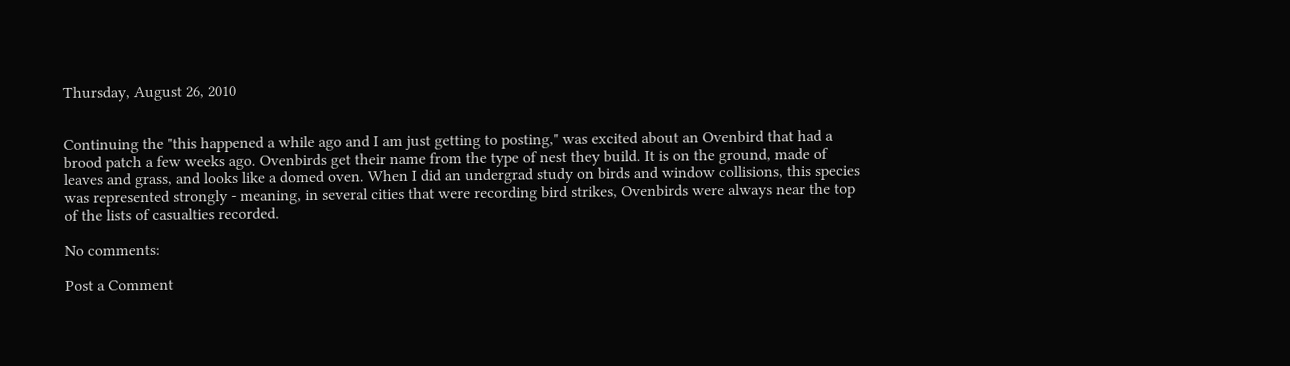Thursday, August 26, 2010


Continuing the "this happened a while ago and I am just getting to posting," was excited about an Ovenbird that had a brood patch a few weeks ago. Ovenbirds get their name from the type of nest they build. It is on the ground, made of leaves and grass, and looks like a domed oven. When I did an undergrad study on birds and window collisions, this species was represented strongly - meaning, in several cities that were recording bird strikes, Ovenbirds were always near the top of the lists of casualties recorded.

No comments:

Post a Comment